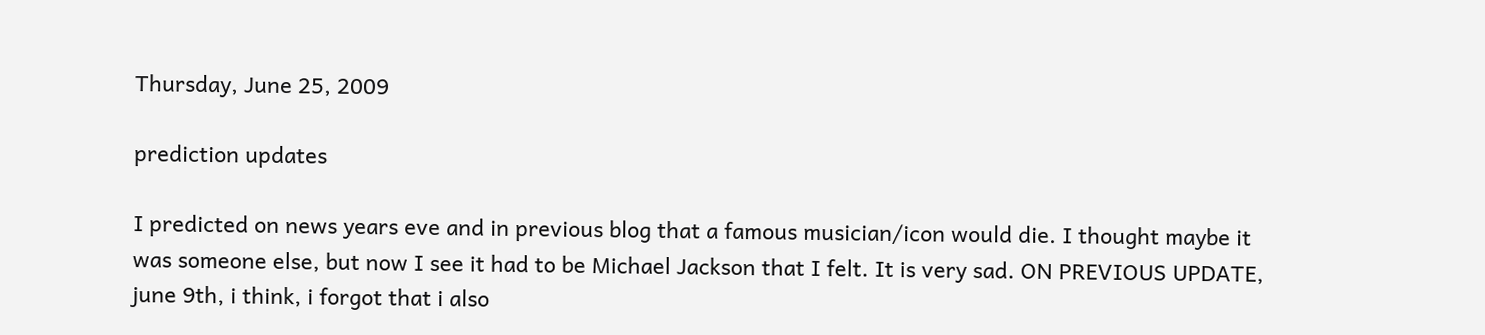Thursday, June 25, 2009

prediction updates

I predicted on news years eve and in previous blog that a famous musician/icon would die. I thought maybe it was someone else, but now I see it had to be Michael Jackson that I felt. It is very sad. ON PREVIOUS UPDATE, june 9th, i think, i forgot that i also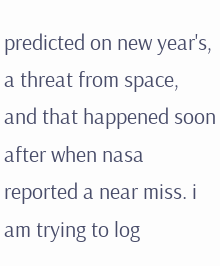predicted on new year's, a threat from space, and that happened soon after when nasa reported a near miss. i am trying to log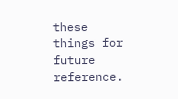these things for future reference.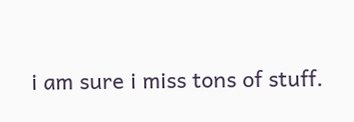i am sure i miss tons of stuff.